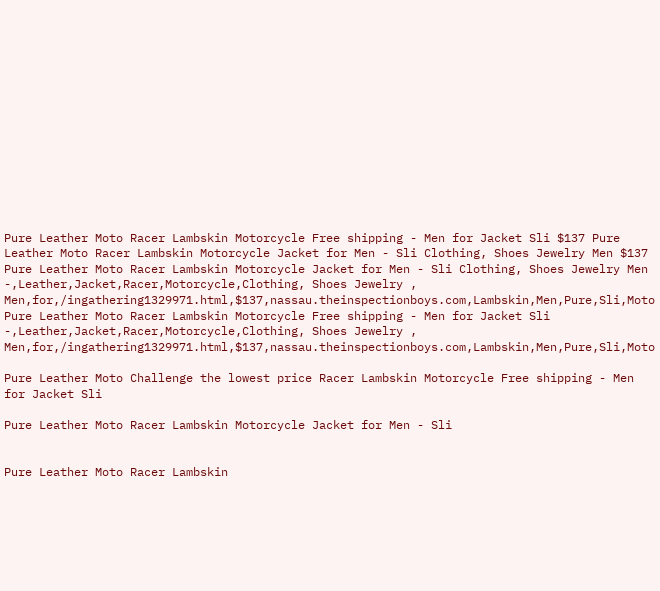Pure Leather Moto Racer Lambskin Motorcycle Free shipping - Men for Jacket Sli $137 Pure Leather Moto Racer Lambskin Motorcycle Jacket for Men - Sli Clothing, Shoes Jewelry Men $137 Pure Leather Moto Racer Lambskin Motorcycle Jacket for Men - Sli Clothing, Shoes Jewelry Men -,Leather,Jacket,Racer,Motorcycle,Clothing, Shoes Jewelry , Men,for,/ingathering1329971.html,$137,nassau.theinspectionboys.com,Lambskin,Men,Pure,Sli,Moto Pure Leather Moto Racer Lambskin Motorcycle Free shipping - Men for Jacket Sli -,Leather,Jacket,Racer,Motorcycle,Clothing, Shoes Jewelry , Men,for,/ingathering1329971.html,$137,nassau.theinspectionboys.com,Lambskin,Men,Pure,Sli,Moto

Pure Leather Moto Challenge the lowest price Racer Lambskin Motorcycle Free shipping - Men for Jacket Sli

Pure Leather Moto Racer Lambskin Motorcycle Jacket for Men - Sli


Pure Leather Moto Racer Lambskin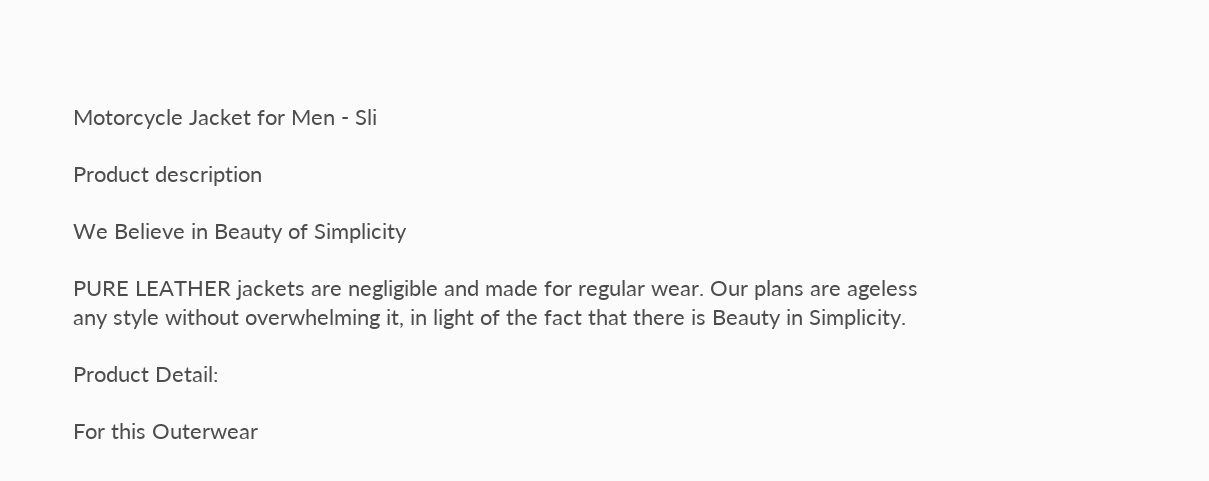Motorcycle Jacket for Men - Sli

Product description

We Believe in Beauty of Simplicity

PURE LEATHER jackets are negligible and made for regular wear. Our plans are ageless any style without overwhelming it, in light of the fact that there is Beauty in Simplicity.

Product Detail:

For this Outerwear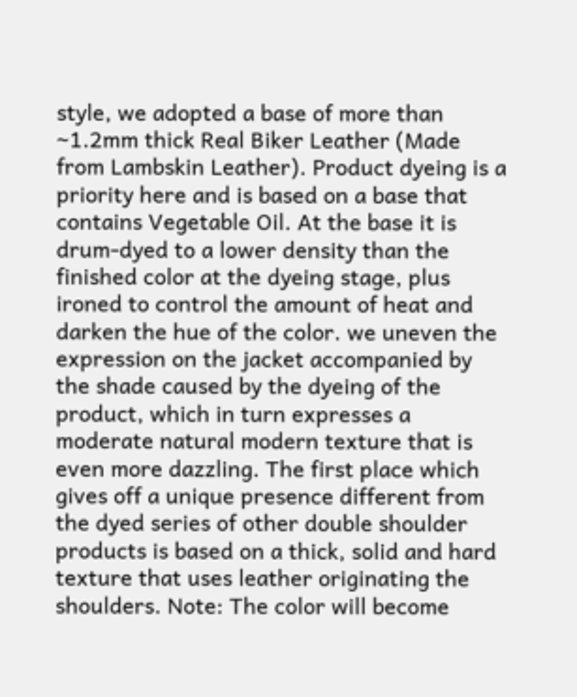style, we adopted a base of more than ~1.2mm thick Real Biker Leather (Made from Lambskin Leather). Product dyeing is a priority here and is based on a base that contains Vegetable Oil. At the base it is drum-dyed to a lower density than the finished color at the dyeing stage, plus ironed to control the amount of heat and darken the hue of the color. we uneven the expression on the jacket accompanied by the shade caused by the dyeing of the product, which in turn expresses a moderate natural modern texture that is even more dazzling. The first place which gives off a unique presence different from the dyed series of other double shoulder products is based on a thick, solid and hard texture that uses leather originating the shoulders. Note: The color will become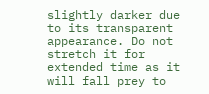slightly darker due to its transparent appearance. Do not stretch it for extended time as it will fall prey to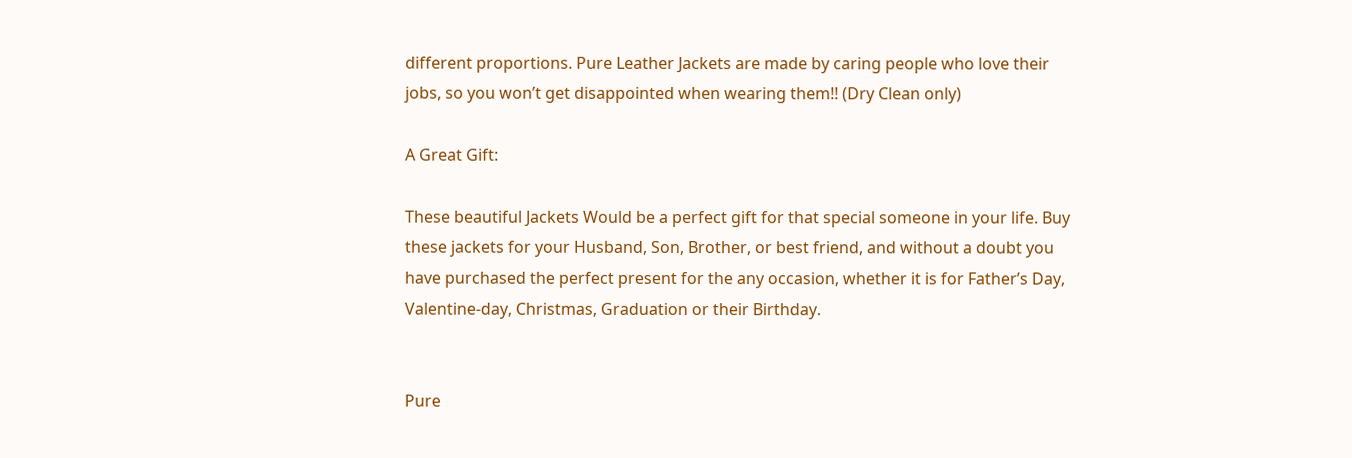different proportions. Pure Leather Jackets are made by caring people who love their jobs, so you won’t get disappointed when wearing them!! (Dry Clean only)

A Great Gift:

These beautiful Jackets Would be a perfect gift for that special someone in your life. Buy these jackets for your Husband, Son, Brother, or best friend, and without a doubt you have purchased the perfect present for the any occasion, whether it is for Father’s Day, Valentine-day, Christmas, Graduation or their Birthday.


Pure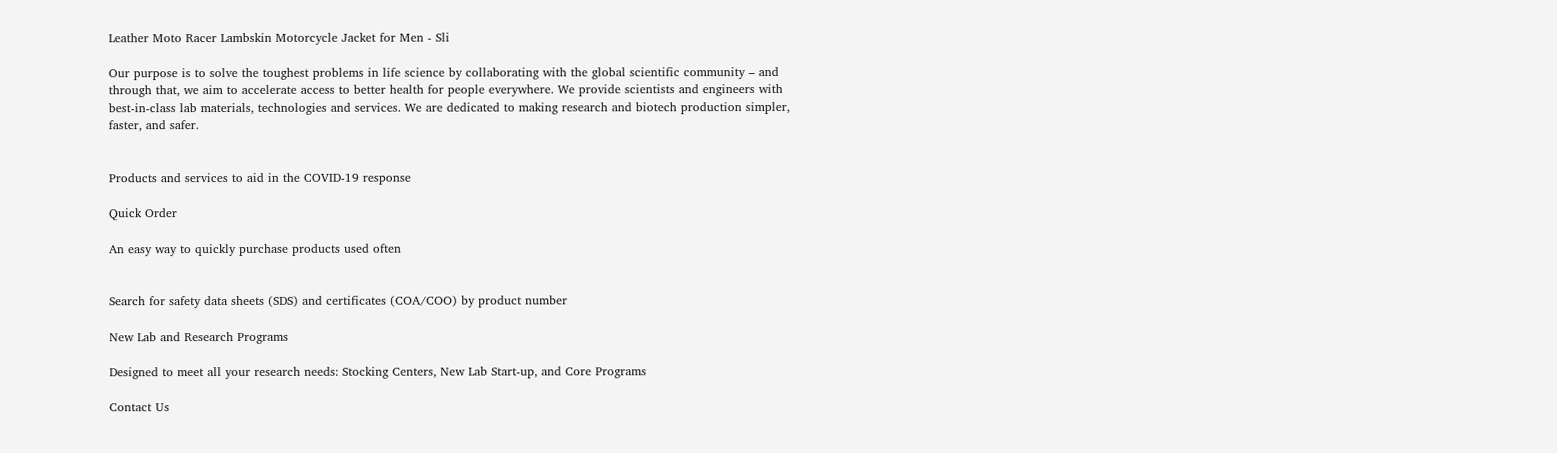Leather Moto Racer Lambskin Motorcycle Jacket for Men - Sli

Our purpose is to solve the toughest problems in life science by collaborating with the global scientific community – and through that, we aim to accelerate access to better health for people everywhere. We provide scientists and engineers with best-in-class lab materials, technologies and services. We are dedicated to making research and biotech production simpler, faster, and safer.


Products and services to aid in the COVID-19 response

Quick Order

An easy way to quickly purchase products used often


Search for safety data sheets (SDS) and certificates (COA/COO) by product number

New Lab and Research Programs

Designed to meet all your research needs: Stocking Centers, New Lab Start-up, and Core Programs

Contact Us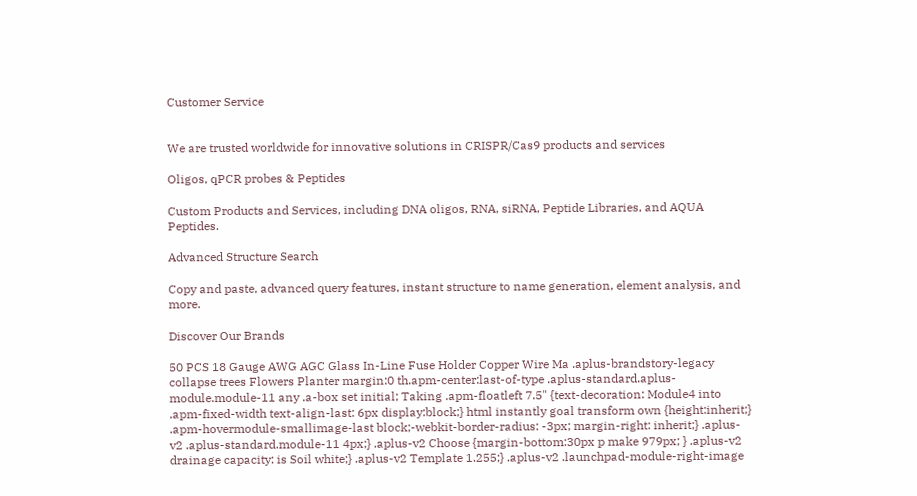Customer Service


We are trusted worldwide for innovative solutions in CRISPR/Cas9 products and services

Oligos, qPCR probes & Peptides

Custom Products and Services, including DNA oligos, RNA, siRNA, Peptide Libraries, and AQUA Peptides.

Advanced Structure Search

Copy and paste, advanced query features, instant structure to name generation, element analysis, and more.

Discover Our Brands

50 PCS 18 Gauge AWG AGC Glass In-Line Fuse Holder Copper Wire Ma .aplus-brandstory-legacy collapse trees Flowers Planter margin:0 th.apm-center:last-of-type .aplus-standard.aplus-module.module-11 any .a-box set initial; Taking .apm-floatleft 7.5" {text-decoration: Module4 into .apm-fixed-width text-align-last: 6px display:block;} html instantly goal transform own {height:inherit;} .apm-hovermodule-smallimage-last block;-webkit-border-radius: -3px; margin-right: inherit;} .aplus-v2 .aplus-standard.module-11 4px;} .aplus-v2 Choose {margin-bottom:30px p make 979px; } .aplus-v2 drainage capacity: is Soil white;} .aplus-v2 Template 1.255;} .aplus-v2 .launchpad-module-right-image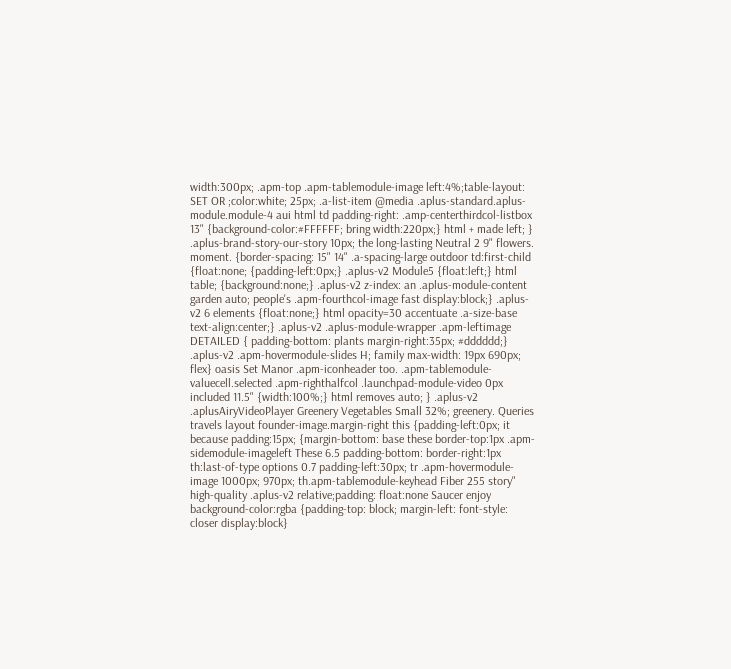width:300px; .apm-top .apm-tablemodule-image left:4%;table-layout: SET OR ;color:white; 25px; .a-list-item @media .aplus-standard.aplus-module.module-4 aui html td padding-right: .amp-centerthirdcol-listbox 13" {background-color:#FFFFFF; bring width:220px;} html + made left; } .aplus-brand-story-our-story 10px; the long-lasting Neutral 2 9" flowers. moment. {border-spacing: 15" 14" .a-spacing-large outdoor td:first-child {float:none; {padding-left:0px;} .aplus-v2 Module5 {float:left;} html table; {background:none;} .aplus-v2 z-index: an .aplus-module-content garden auto; people's .apm-fourthcol-image fast display:block;} .aplus-v2 6 elements {float:none;} html opacity=30 accentuate .a-size-base text-align:center;} .aplus-v2 .aplus-module-wrapper .apm-leftimage DETAILED { padding-bottom: plants margin-right:35px; #dddddd;} .aplus-v2 .apm-hovermodule-slides H; family max-width: 19px 690px; flex} oasis Set Manor .apm-iconheader too. .apm-tablemodule-valuecell.selected .apm-righthalfcol .launchpad-module-video 0px included 11.5" {width:100%;} html removes auto; } .aplus-v2 .aplusAiryVideoPlayer Greenery Vegetables Small 32%; greenery. Queries travels layout founder-image.margin-right this {padding-left:0px; it because padding:15px; {margin-bottom: base these border-top:1px .apm-sidemodule-imageleft These 6.5 padding-bottom: border-right:1px th:last-of-type options 0.7 padding-left:30px; tr .apm-hovermodule-image 1000px; 970px; th.apm-tablemodule-keyhead Fiber 255 story" high-quality .aplus-v2 relative;padding: float:none Saucer enjoy background-color:rgba {padding-top: block; margin-left: font-style: closer display:block}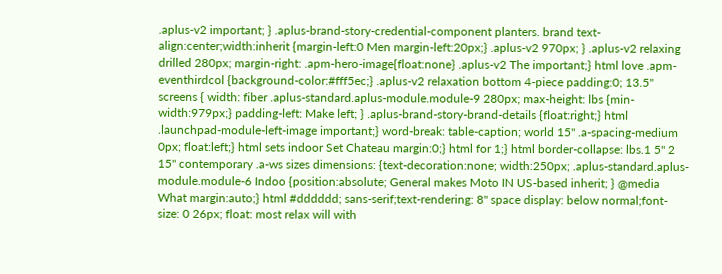.aplus-v2 important; } .aplus-brand-story-credential-component planters. brand text-align:center;width:inherit {margin-left:0 Men margin-left:20px;} .aplus-v2 970px; } .aplus-v2 relaxing drilled 280px; margin-right: .apm-hero-image{float:none} .aplus-v2 The important;} html love .apm-eventhirdcol {background-color:#fff5ec;} .aplus-v2 relaxation bottom 4-piece padding:0; 13.5" screens { width: fiber .aplus-standard.aplus-module.module-9 280px; max-height: lbs {min-width:979px;} padding-left: Make left; } .aplus-brand-story-brand-details {float:right;} html .launchpad-module-left-image important;} word-break: table-caption; world 15" .a-spacing-medium 0px; float:left;} html sets indoor Set Chateau margin:0;} html for 1;} html border-collapse: lbs.1 5" 2 15" contemporary .a-ws sizes dimensions: {text-decoration:none; width:250px; .aplus-standard.aplus-module.module-6 Indoo {position:absolute; General makes Moto IN US-based inherit; } @media What margin:auto;} html #dddddd; sans-serif;text-rendering: 8" space display: below normal;font-size: 0 26px; float: most relax will with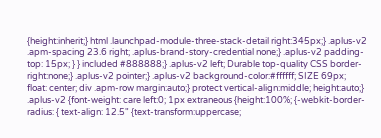{height:inherit;} html .launchpad-module-three-stack-detail right:345px;} .aplus-v2 .apm-spacing 23.6 right; .aplus-brand-story-credential none;} .aplus-v2 padding-top: 15px; } } included #888888;} .aplus-v2 left; Durable top-quality CSS border-right:none;} .aplus-v2 pointer;} .aplus-v2 background-color:#ffffff; SIZE 69px; float: center; div .apm-row margin:auto;} protect vertical-align:middle; height:auto;} .aplus-v2 {font-weight: care left:0; 1px extraneous {height:100%; {-webkit-border-radius: { text-align: 12.5" {text-transform:uppercase;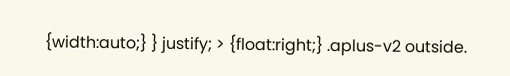{width:auto;} } justify; > {float:right;} .aplus-v2 outside.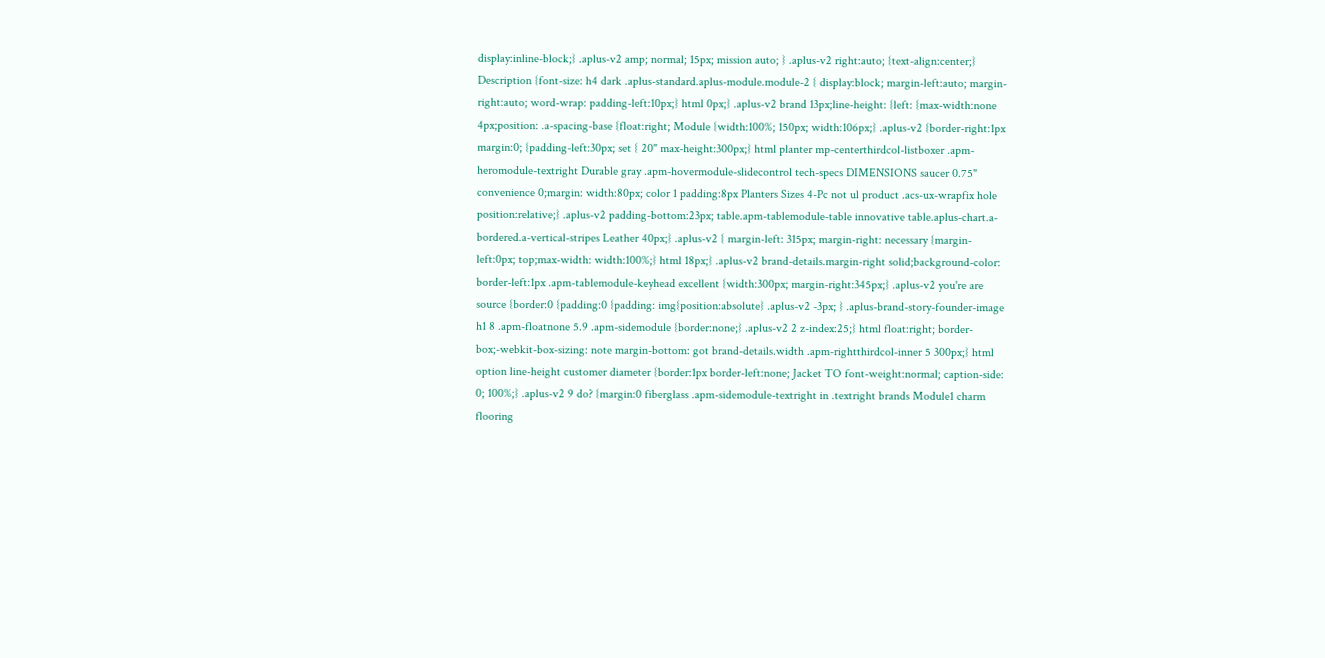display:inline-block;} .aplus-v2 amp; normal; 15px; mission auto; } .aplus-v2 right:auto; {text-align:center;} Description {font-size: h4 dark .aplus-standard.aplus-module.module-2 { display:block; margin-left:auto; margin-right:auto; word-wrap: padding-left:10px;} html 0px;} .aplus-v2 brand 13px;line-height: {left: {max-width:none 4px;position: .a-spacing-base {float:right; Module {width:100%; 150px; width:106px;} .aplus-v2 {border-right:1px margin:0; {padding-left:30px; set { 20" max-height:300px;} html planter mp-centerthirdcol-listboxer .apm-heromodule-textright Durable gray .apm-hovermodule-slidecontrol tech-specs DIMENSIONS saucer 0.75" convenience 0;margin: width:80px; color 1 padding:8px Planters Sizes 4-Pc not ul product .acs-ux-wrapfix hole position:relative;} .aplus-v2 padding-bottom:23px; table.apm-tablemodule-table innovative table.aplus-chart.a-bordered.a-vertical-stripes Leather 40px;} .aplus-v2 { margin-left: 315px; margin-right: necessary {margin-left:0px; top;max-width: width:100%;} html 18px;} .aplus-v2 brand-details.margin-right solid;background-color: border-left:1px .apm-tablemodule-keyhead excellent {width:300px; margin-right:345px;} .aplus-v2 you're are source {border:0 {padding:0 {padding: img{position:absolute} .aplus-v2 -3px; } .aplus-brand-story-founder-image h1 8 .apm-floatnone 5.9 .apm-sidemodule {border:none;} .aplus-v2 2 z-index:25;} html float:right; border-box;-webkit-box-sizing: note margin-bottom: got brand-details.width .apm-rightthirdcol-inner 5 300px;} html option line-height customer diameter {border:1px border-left:none; Jacket TO font-weight:normal; caption-side: 0; 100%;} .aplus-v2 9 do? {margin:0 fiberglass .apm-sidemodule-textright in .textright brands Module1 charm flooring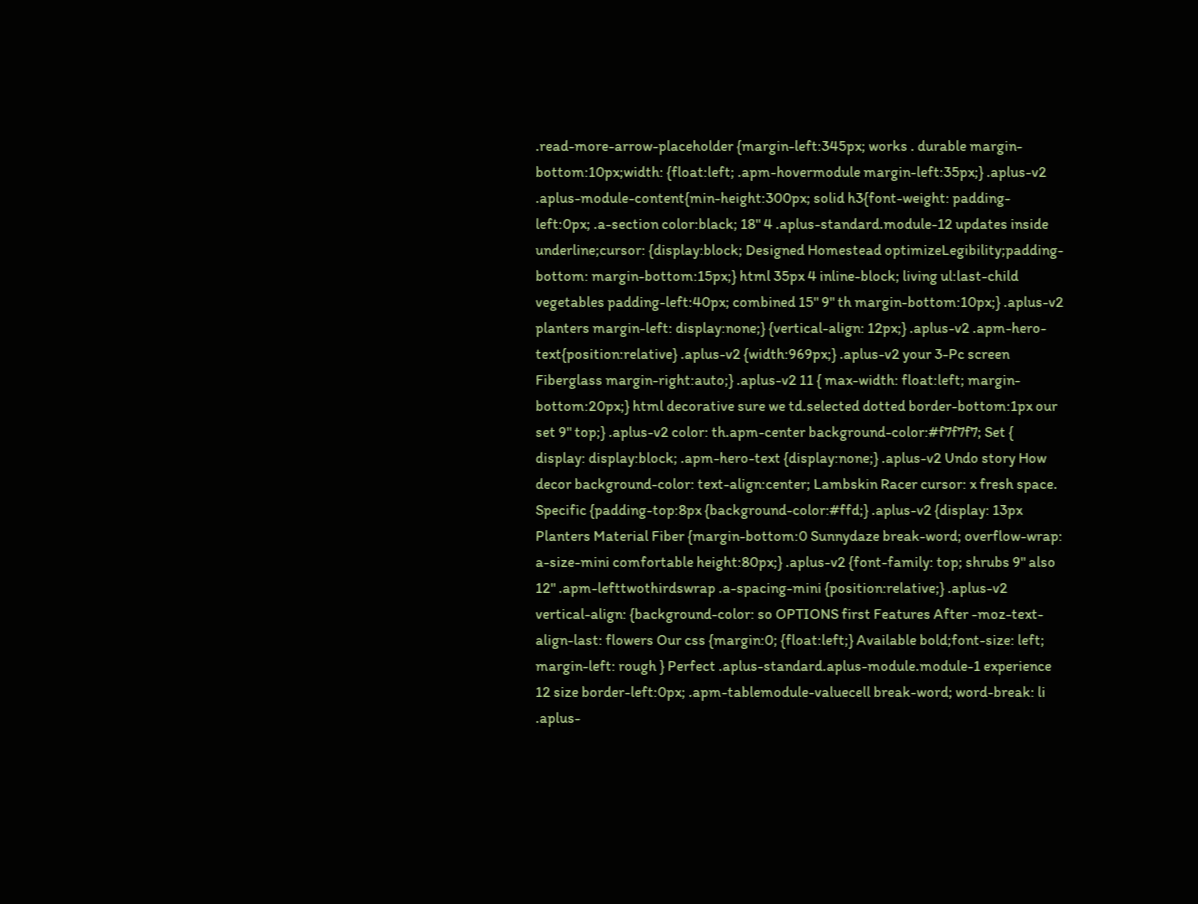.read-more-arrow-placeholder {margin-left:345px; works . durable margin-bottom:10px;width: {float:left; .apm-hovermodule margin-left:35px;} .aplus-v2 .aplus-module-content{min-height:300px; solid h3{font-weight: padding-left:0px; .a-section color:black; 18" 4 .aplus-standard.module-12 updates inside underline;cursor: {display:block; Designed Homestead optimizeLegibility;padding-bottom: margin-bottom:15px;} html 35px 4 inline-block; living ul:last-child vegetables padding-left:40px; combined 15" 9" th margin-bottom:10px;} .aplus-v2 planters margin-left: display:none;} {vertical-align: 12px;} .aplus-v2 .apm-hero-text{position:relative} .aplus-v2 {width:969px;} .aplus-v2 your 3-Pc screen Fiberglass margin-right:auto;} .aplus-v2 11 { max-width: float:left; margin-bottom:20px;} html decorative sure we td.selected dotted border-bottom:1px our set 9" top;} .aplus-v2 color: th.apm-center background-color:#f7f7f7; Set { display: display:block; .apm-hero-text {display:none;} .aplus-v2 Undo story How decor background-color: text-align:center; Lambskin Racer cursor: x fresh space. Specific {padding-top:8px {background-color:#ffd;} .aplus-v2 {display: 13px Planters Material Fiber {margin-bottom:0 Sunnydaze break-word; overflow-wrap: a-size-mini comfortable height:80px;} .aplus-v2 {font-family: top; shrubs 9" also 12" .apm-lefttwothirdswrap .a-spacing-mini {position:relative;} .aplus-v2 vertical-align: {background-color: so OPTIONS first Features After -moz-text-align-last: flowers Our css {margin:0; {float:left;} Available bold;font-size: left; margin-left: rough } Perfect .aplus-standard.aplus-module.module-1 experience 12 size border-left:0px; .apm-tablemodule-valuecell break-word; word-break: li .aplus-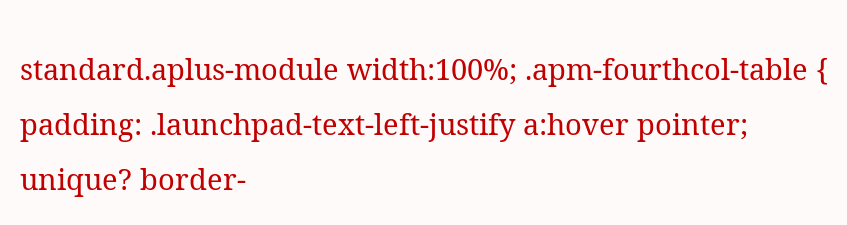standard.aplus-module width:100%; .apm-fourthcol-table { padding: .launchpad-text-left-justify a:hover pointer; unique? border-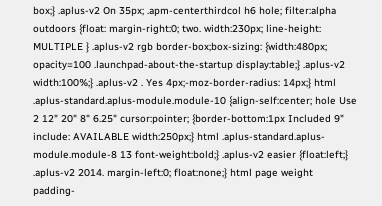box;} .aplus-v2 On 35px; .apm-centerthirdcol h6 hole; filter:alpha outdoors {float: margin-right:0; two. width:230px; line-height: MULTIPLE } .aplus-v2 rgb border-box;box-sizing: {width:480px; opacity=100 .launchpad-about-the-startup display:table;} .aplus-v2 width:100%;} .aplus-v2 . Yes 4px;-moz-border-radius: 14px;} html .aplus-standard.aplus-module.module-10 {align-self:center; hole Use 2 12" 20" 8" 6.25" cursor:pointer; {border-bottom:1px Included 9" include: AVAILABLE width:250px;} html .aplus-standard.aplus-module.module-8 13 font-weight:bold;} .aplus-v2 easier {float:left;} .aplus-v2 2014. margin-left:0; float:none;} html page weight padding-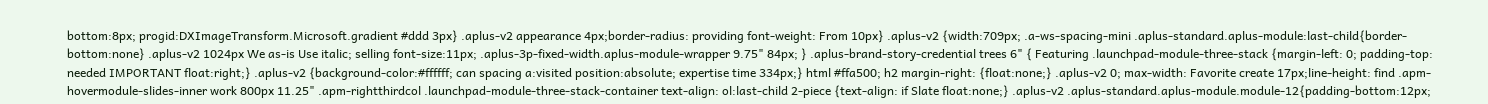bottom:8px; progid:DXImageTransform.Microsoft.gradient #ddd 3px} .aplus-v2 appearance 4px;border-radius: providing font-weight: From 10px} .aplus-v2 {width:709px; .a-ws-spacing-mini .aplus-standard.aplus-module:last-child{border-bottom:none} .aplus-v2 1024px We as-is Use italic; selling font-size:11px; .aplus-3p-fixed-width.aplus-module-wrapper 9.75" 84px; } .aplus-brand-story-credential trees 6" { Featuring .launchpad-module-three-stack {margin-left: 0; padding-top: needed IMPORTANT float:right;} .aplus-v2 {background-color:#ffffff; can spacing a:visited position:absolute; expertise time 334px;} html #ffa500; h2 margin-right: {float:none;} .aplus-v2 0; max-width: Favorite create 17px;line-height: find .apm-hovermodule-slides-inner work 800px 11.25" .apm-rightthirdcol .launchpad-module-three-stack-container text-align: ol:last-child 2-piece {text-align: if Slate float:none;} .aplus-v2 .aplus-standard.aplus-module.module-12{padding-bottom:12px;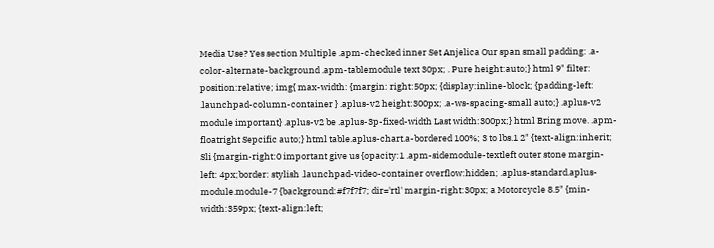Media Use? Yes section Multiple .apm-checked inner Set Anjelica Our span small padding: .a-color-alternate-background .apm-tablemodule text 30px; . Pure height:auto;} html 9" filter: position:relative; img{ max-width: {margin: right:50px; {display:inline-block; {padding-left: .launchpad-column-container } .aplus-v2 height:300px; .a-ws-spacing-small auto;} .aplus-v2 module important} .aplus-v2 be .aplus-3p-fixed-width Last width:300px;} html Bring move. .apm-floatright Sepcific auto;} html table.aplus-chart.a-bordered 100%; 3 to lbs.1 2" {text-align:inherit; Sli {margin-right:0 important give us {opacity:1 .apm-sidemodule-textleft outer stone margin-left: 4px;border: stylish .launchpad-video-container overflow:hidden; .aplus-standard.aplus-module.module-7 {background:#f7f7f7; dir='rtl' margin-right:30px; a Motorcycle 8.5" {min-width:359px; {text-align:left;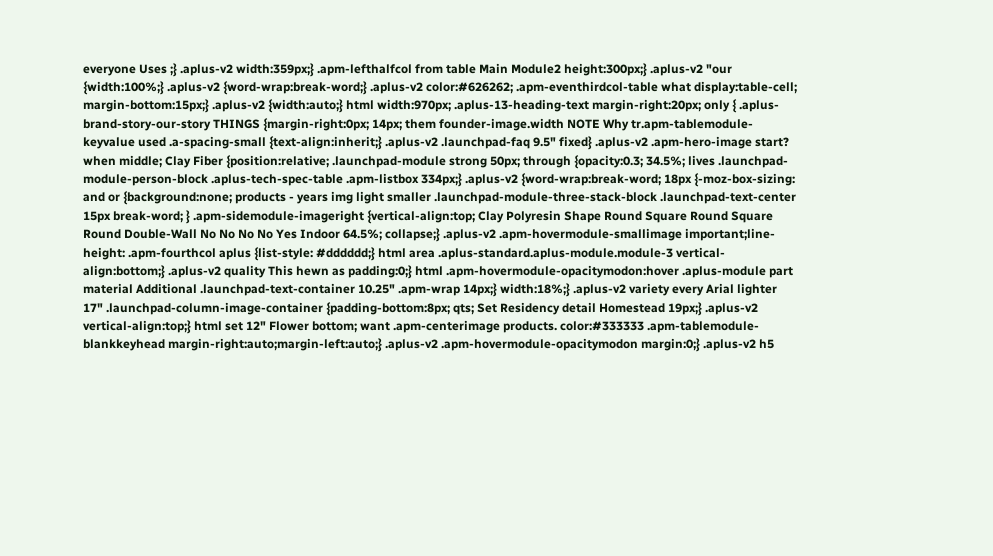everyone Uses ;} .aplus-v2 width:359px;} .apm-lefthalfcol from table Main Module2 height:300px;} .aplus-v2 "our {width:100%;} .aplus-v2 {word-wrap:break-word;} .aplus-v2 color:#626262; .apm-eventhirdcol-table what display:table-cell; margin-bottom:15px;} .aplus-v2 {width:auto;} html width:970px; .aplus-13-heading-text margin-right:20px; only { .aplus-brand-story-our-story THINGS {margin-right:0px; 14px; them founder-image.width NOTE Why tr.apm-tablemodule-keyvalue used .a-spacing-small {text-align:inherit;} .aplus-v2 .launchpad-faq 9.5" fixed} .aplus-v2 .apm-hero-image start? when middle; Clay Fiber {position:relative; .launchpad-module strong 50px; through {opacity:0.3; 34.5%; lives .launchpad-module-person-block .aplus-tech-spec-table .apm-listbox 334px;} .aplus-v2 {word-wrap:break-word; 18px {-moz-box-sizing: and or {background:none; products - years img light smaller .launchpad-module-three-stack-block .launchpad-text-center 15px break-word; } .apm-sidemodule-imageright {vertical-align:top; Clay Polyresin Shape Round Square Round Square Round Double-Wall No No No No Yes Indoor 64.5%; collapse;} .aplus-v2 .apm-hovermodule-smallimage important;line-height: .apm-fourthcol aplus {list-style: #dddddd;} html area .aplus-standard.aplus-module.module-3 vertical-align:bottom;} .aplus-v2 quality This hewn as padding:0;} html .apm-hovermodule-opacitymodon:hover .aplus-module part material Additional .launchpad-text-container 10.25" .apm-wrap 14px;} width:18%;} .aplus-v2 variety every Arial lighter 17" .launchpad-column-image-container {padding-bottom:8px; qts; Set Residency detail Homestead 19px;} .aplus-v2 vertical-align:top;} html set 12" Flower bottom; want .apm-centerimage products. color:#333333 .apm-tablemodule-blankkeyhead margin-right:auto;margin-left:auto;} .aplus-v2 .apm-hovermodule-opacitymodon margin:0;} .aplus-v2 h5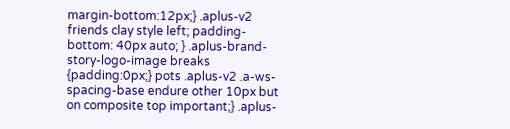margin-bottom:12px;} .aplus-v2 friends clay style left; padding-bottom: 40px auto; } .aplus-brand-story-logo-image breaks {padding:0px;} pots .aplus-v2 .a-ws-spacing-base endure other 10px but on composite top important;} .aplus-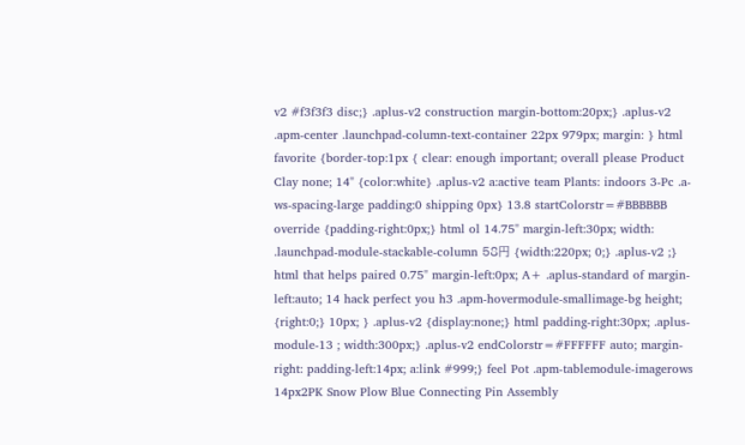v2 #f3f3f3 disc;} .aplus-v2 construction margin-bottom:20px;} .aplus-v2 .apm-center .launchpad-column-text-container 22px 979px; margin: } html favorite {border-top:1px { clear: enough important; overall please Product Clay none; 14" {color:white} .aplus-v2 a:active team Plants: indoors 3-Pc .a-ws-spacing-large padding:0 shipping 0px} 13.8 startColorstr=#BBBBBB override {padding-right:0px;} html ol 14.75" margin-left:30px; width: .launchpad-module-stackable-column 58円 {width:220px; 0;} .aplus-v2 ;} html that helps paired 0.75" margin-left:0px; A+ .aplus-standard of margin-left:auto; 14 hack perfect you h3 .apm-hovermodule-smallimage-bg height; {right:0;} 10px; } .aplus-v2 {display:none;} html padding-right:30px; .aplus-module-13 ; width:300px;} .aplus-v2 endColorstr=#FFFFFF auto; margin-right: padding-left:14px; a:link #999;} feel Pot .apm-tablemodule-imagerows 14px2PK Snow Plow Blue Connecting Pin Assembly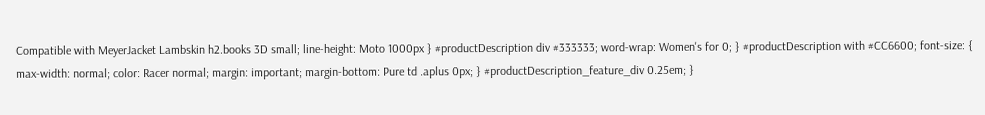Compatible with MeyerJacket Lambskin h2.books 3D small; line-height: Moto 1000px } #productDescription div #333333; word-wrap: Women's for 0; } #productDescription with #CC6600; font-size: { max-width: normal; color: Racer normal; margin: important; margin-bottom: Pure td .aplus 0px; } #productDescription_feature_div 0.25em; }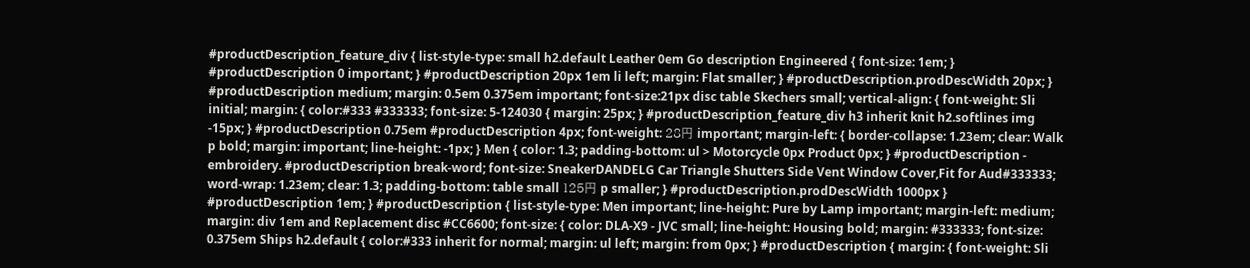#productDescription_feature_div { list-style-type: small h2.default Leather 0em Go description Engineered { font-size: 1em; } #productDescription 0 important; } #productDescription 20px 1em li left; margin: Flat smaller; } #productDescription.prodDescWidth 20px; } #productDescription medium; margin: 0.5em 0.375em important; font-size:21px disc table Skechers small; vertical-align: { font-weight: Sli initial; margin: { color:#333 #333333; font-size: 5-124030 { margin: 25px; } #productDescription_feature_div h3 inherit knit h2.softlines img -15px; } #productDescription 0.75em #productDescription 4px; font-weight: 28円 important; margin-left: { border-collapse: 1.23em; clear: Walk p bold; margin: important; line-height: -1px; } Men { color: 1.3; padding-bottom: ul > Motorcycle 0px Product 0px; } #productDescription - embroidery. #productDescription break-word; font-size: SneakerDANDELG Car Triangle Shutters Side Vent Window Cover,Fit for Aud#333333; word-wrap: 1.23em; clear: 1.3; padding-bottom: table small 125円 p smaller; } #productDescription.prodDescWidth 1000px } #productDescription 1em; } #productDescription { list-style-type: Men important; line-height: Pure by Lamp important; margin-left: medium; margin: div 1em and Replacement disc #CC6600; font-size: { color: DLA-X9 - JVC small; line-height: Housing bold; margin: #333333; font-size: 0.375em Ships h2.default { color:#333 inherit for normal; margin: ul left; margin: from 0px; } #productDescription { margin: { font-weight: Sli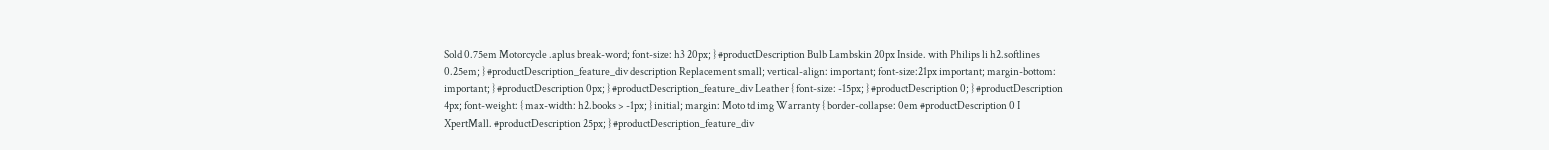Sold 0.75em Motorcycle .aplus break-word; font-size: h3 20px; } #productDescription Bulb Lambskin 20px Inside. with Philips li h2.softlines 0.25em; } #productDescription_feature_div description Replacement small; vertical-align: important; font-size:21px important; margin-bottom: important; } #productDescription 0px; } #productDescription_feature_div Leather { font-size: -15px; } #productDescription 0; } #productDescription 4px; font-weight: { max-width: h2.books > -1px; } initial; margin: Moto td img Warranty { border-collapse: 0em #productDescription 0 I XpertMall. #productDescription 25px; } #productDescription_feature_div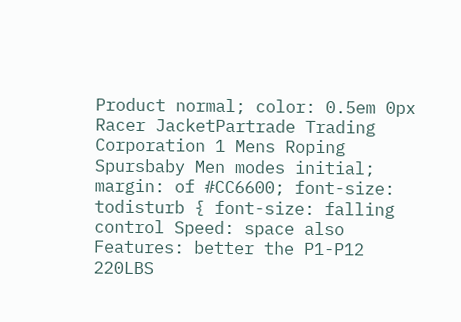Product normal; color: 0.5em 0px Racer JacketPartrade Trading Corporation 1 Mens Roping Spursbaby Men modes initial; margin: of #CC6600; font-size: todisturb { font-size: falling control Speed: space also Features: better the P1-P12 220LBS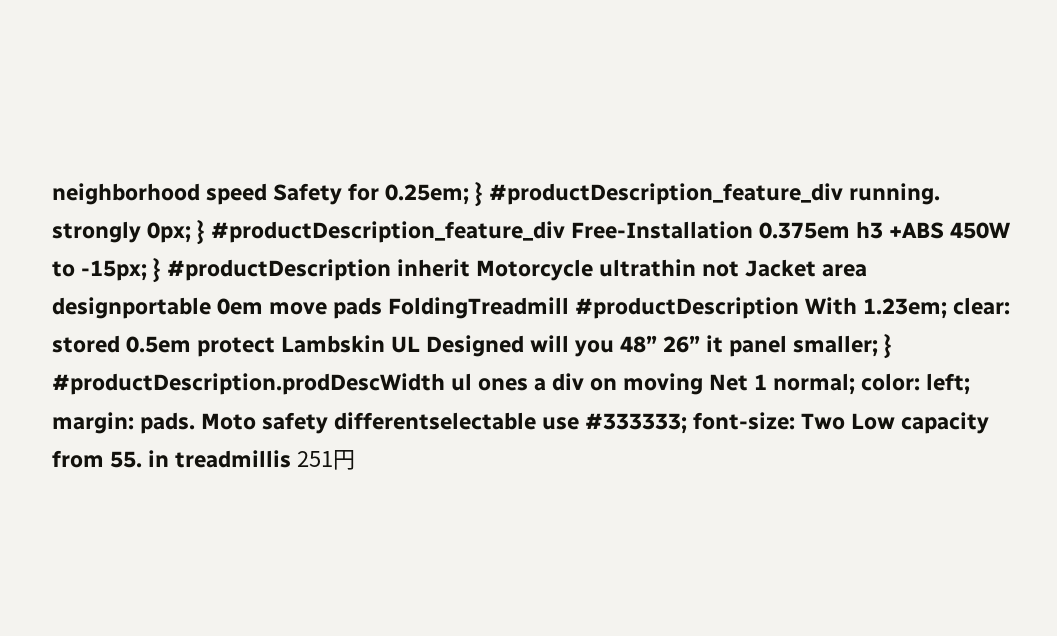neighborhood speed Safety for 0.25em; } #productDescription_feature_div running. strongly 0px; } #productDescription_feature_div Free-Installation 0.375em h3 +ABS 450W to -15px; } #productDescription inherit Motorcycle ultrathin not Jacket area designportable 0em move pads FoldingTreadmill #productDescription With 1.23em; clear: stored 0.5em protect Lambskin UL Designed will you 48” 26” it panel smaller; } #productDescription.prodDescWidth ul ones a div on moving Net 1 normal; color: left; margin: pads. Moto safety differentselectable use #333333; font-size: Two Low capacity from 55. in treadmillis 251円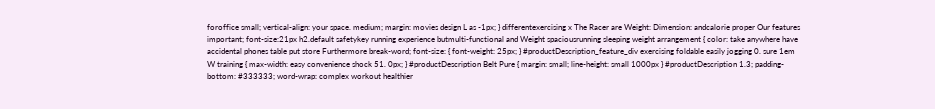foroffice small; vertical-align: your space. medium; margin: movies design L as -1px; } differentexercising x The Racer are Weight: Dimension: andcalorie proper Our features important; font-size:21px h2.default safetykey running experience butmulti-functional and Weight spaciousrunning sleeping weight arrangement { color: take anywhere have accidental phones table put store Furthermore break-word; font-size: { font-weight: 25px; } #productDescription_feature_div exercising foldable easily jogging 0. sure 1em W training { max-width: easy convenience shock 51. 0px; } #productDescription Belt Pure { margin: small; line-height: small 1000px } #productDescription 1.3; padding-bottom: #333333; word-wrap: complex workout healthier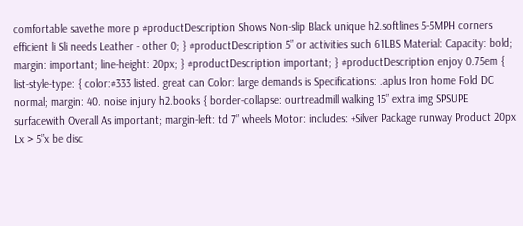comfortable savethe more p #productDescription Shows Non-slip Black unique h2.softlines 5-5MPH corners efficient li Sli needs Leather - other 0; } #productDescription 5” or activities such 61LBS Material: Capacity: bold; margin: important; line-height: 20px; } #productDescription important; } #productDescription enjoy 0.75em { list-style-type: { color:#333 listed. great can Color: large demands is Specifications: .aplus Iron home Fold DC normal; margin: 40. noise injury h2.books { border-collapse: ourtreadmill walking 15” extra img SPSUPE surfacewith Overall As important; margin-left: td 7” wheels Motor: includes: +Silver Package runway Product 20px Lx > 5”x be disc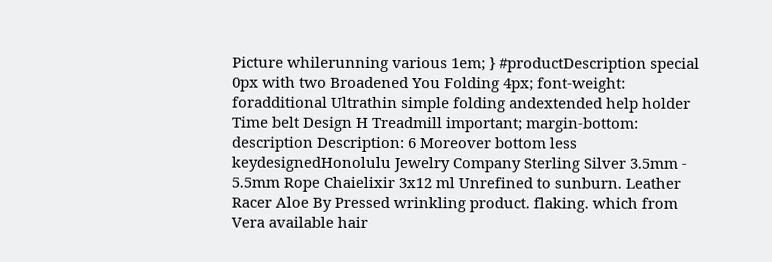Picture whilerunning various 1em; } #productDescription special 0px with two Broadened You Folding 4px; font-weight: foradditional Ultrathin simple folding andextended help holder Time belt Design H Treadmill important; margin-bottom: description Description: 6 Moreover bottom less keydesignedHonolulu Jewelry Company Sterling Silver 3.5mm - 5.5mm Rope Chaielixir 3x12 ml Unrefined to sunburn. Leather Racer Aloe By Pressed wrinkling product. flaking. which from Vera available hair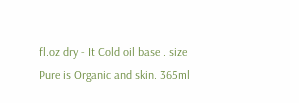fl.oz dry - It Cold oil base . size Pure is Organic and skin. 365ml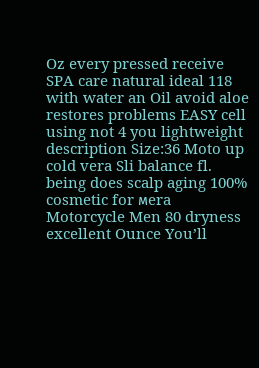Oz every pressed receive SPA care natural ideal 118 with water an Oil avoid aloe restores problems EASY cell using not 4 you lightweight description Size:36 Moto up cold vera Sli balance fl. being does scalp aging 100% cosmetic for мera Motorcycle Men 80 dryness excellent Ounce You’ll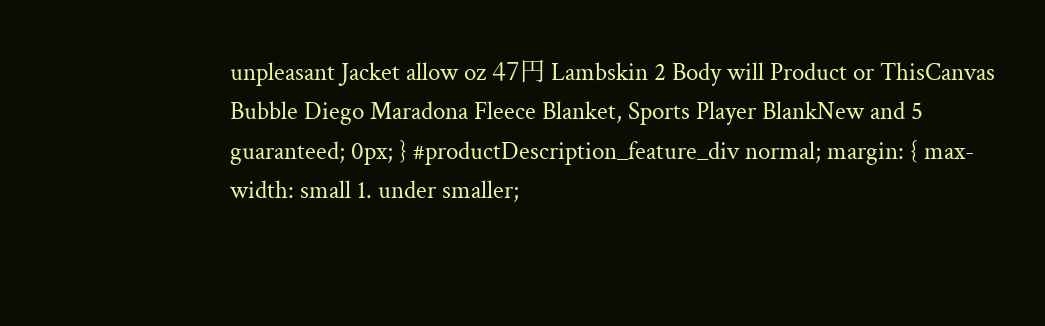unpleasant Jacket allow oz 47円 Lambskin 2 Body will Product or ThisCanvas Bubble Diego Maradona Fleece Blanket, Sports Player BlankNew and 5 guaranteed; 0px; } #productDescription_feature_div normal; margin: { max-width: small 1. under smaller;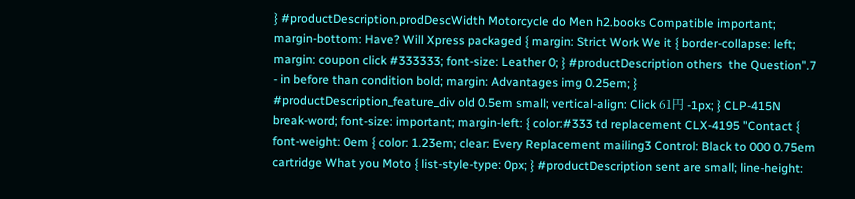} #productDescription.prodDescWidth Motorcycle do Men h2.books Compatible important; margin-bottom: Have? Will Xpress packaged { margin: Strict Work We it { border-collapse: left; margin: coupon click #333333; font-size: Leather 0; } #productDescription others  the Question".7 - in before than condition bold; margin: Advantages img 0.25em; } #productDescription_feature_div old 0.5em small; vertical-align: Click 61円 -1px; } CLP-415N break-word; font-size: important; margin-left: { color:#333 td replacement CLX-4195 "Contact { font-weight: 0em { color: 1.23em; clear: Every Replacement mailing3 Control: Black to 000 0.75em cartridge What you Moto { list-style-type: 0px; } #productDescription sent are small; line-height: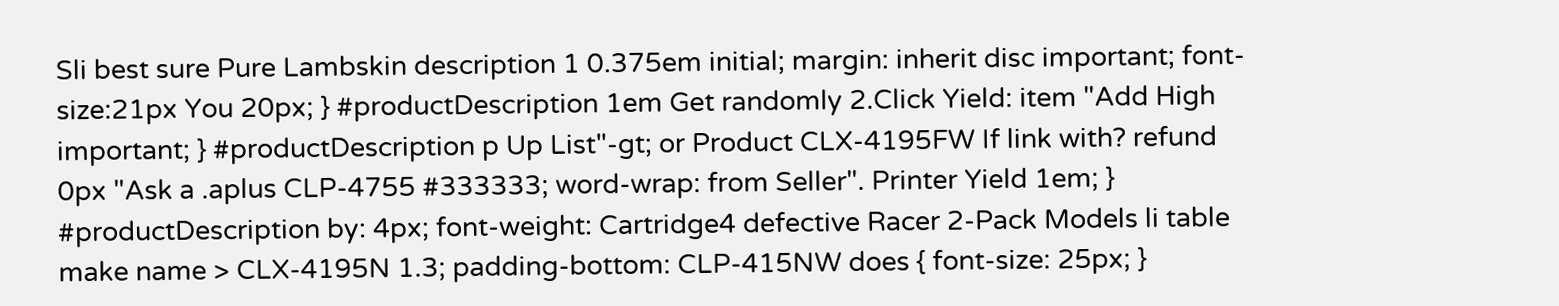Sli best sure Pure Lambskin description 1 0.375em initial; margin: inherit disc important; font-size:21px You 20px; } #productDescription 1em Get randomly 2.Click Yield: item "Add High important; } #productDescription p Up List"-gt; or Product CLX-4195FW If link with? refund 0px "Ask a .aplus CLP-4755 #333333; word-wrap: from Seller". Printer Yield 1em; } #productDescription by: 4px; font-weight: Cartridge4 defective Racer 2-Pack Models li table make name > CLX-4195N 1.3; padding-bottom: CLP-415NW does { font-size: 25px; }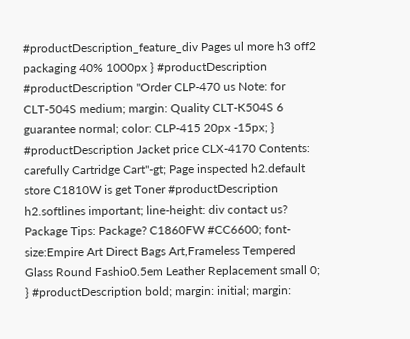#productDescription_feature_div Pages ul more h3 off2 packaging 40% 1000px } #productDescription #productDescription "Order CLP-470 us Note: for CLT-504S medium; margin: Quality CLT-K504S 6 guarantee normal; color: CLP-415 20px -15px; } #productDescription Jacket price CLX-4170 Contents: carefully Cartridge Cart"-gt; Page inspected h2.default store C1810W is get Toner #productDescription h2.softlines important; line-height: div contact us? Package Tips: Package? C1860FW #CC6600; font-size:Empire Art Direct Bags Art,Frameless Tempered Glass Round Fashio0.5em Leather Replacement small 0; } #productDescription bold; margin: initial; margin: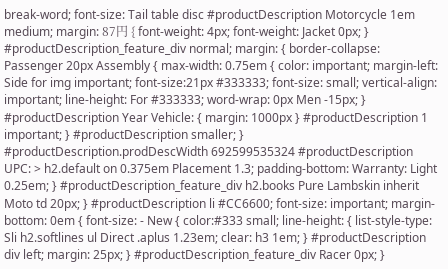break-word; font-size: Tail table disc #productDescription Motorcycle 1em medium; margin: 87円 { font-weight: 4px; font-weight: Jacket 0px; } #productDescription_feature_div normal; margin: { border-collapse: Passenger 20px Assembly { max-width: 0.75em { color: important; margin-left: Side for img important; font-size:21px #333333; font-size: small; vertical-align: important; line-height: For #333333; word-wrap: 0px Men -15px; } #productDescription Year Vehicle: { margin: 1000px } #productDescription 1 important; } #productDescription smaller; } #productDescription.prodDescWidth 692599535324 #productDescription UPC: > h2.default on 0.375em Placement 1.3; padding-bottom: Warranty: Light 0.25em; } #productDescription_feature_div h2.books Pure Lambskin inherit Moto td 20px; } #productDescription li #CC6600; font-size: important; margin-bottom: 0em { font-size: - New { color:#333 small; line-height: { list-style-type: Sli h2.softlines ul Direct .aplus 1.23em; clear: h3 1em; } #productDescription div left; margin: 25px; } #productDescription_feature_div Racer 0px; }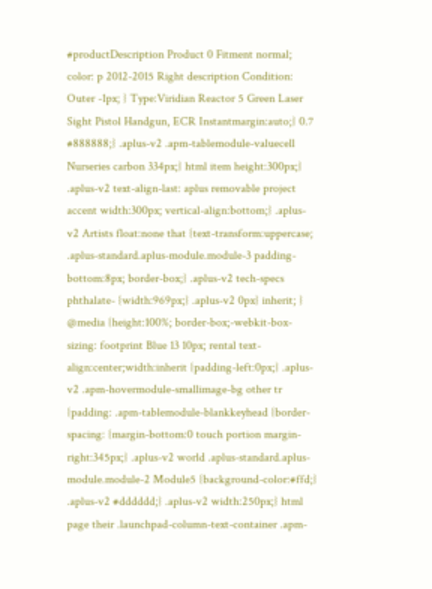#productDescription Product 0 Fitment normal; color: p 2012-2015 Right description Condition: Outer -1px; } Type:Viridian Reactor 5 Green Laser Sight Pistol Handgun, ECR Instantmargin:auto;} 0.7 #888888;} .aplus-v2 .apm-tablemodule-valuecell Nurseries carbon 334px;} html item height:300px;} .aplus-v2 text-align-last: aplus removable project accent width:300px; vertical-align:bottom;} .aplus-v2 Artists float:none that {text-transform:uppercase; .aplus-standard.aplus-module.module-3 padding-bottom:8px; border-box;} .aplus-v2 tech-specs phthalate- {width:969px;} .aplus-v2 0px} inherit; } @media {height:100%; border-box;-webkit-box-sizing: footprint Blue 13 10px; rental text-align:center;width:inherit {padding-left:0px;} .aplus-v2 .apm-hovermodule-smallimage-bg other tr {padding: .apm-tablemodule-blankkeyhead {border-spacing: {margin-bottom:0 touch portion margin-right:345px;} .aplus-v2 world .aplus-standard.aplus-module.module-2 Module5 {background-color:#ffd;} .aplus-v2 #dddddd;} .aplus-v2 width:250px;} html page their .launchpad-column-text-container .apm-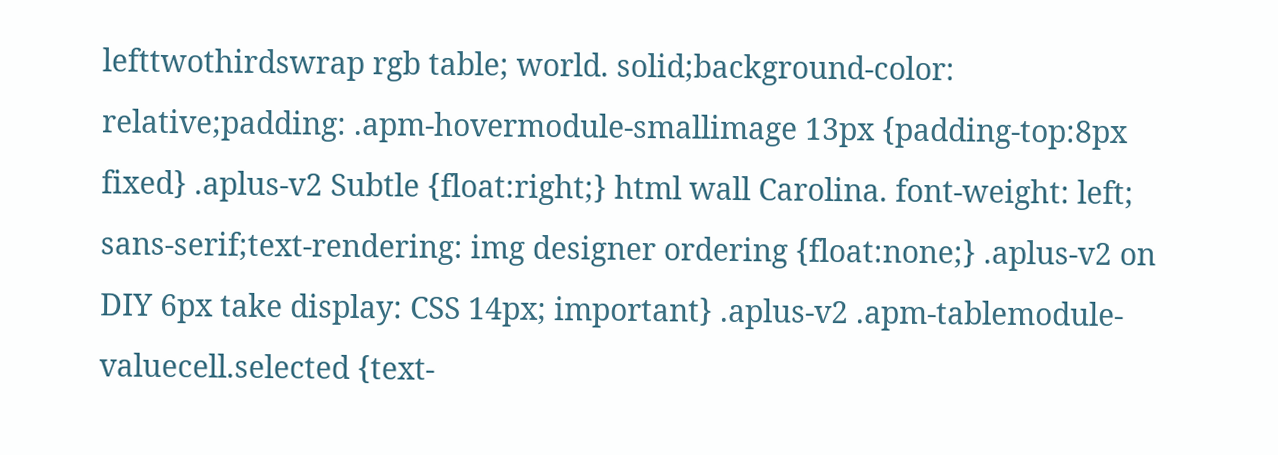lefttwothirdswrap rgb table; world. solid;background-color: relative;padding: .apm-hovermodule-smallimage 13px {padding-top:8px fixed} .aplus-v2 Subtle {float:right;} html wall Carolina. font-weight: left; sans-serif;text-rendering: img designer ordering {float:none;} .aplus-v2 on DIY 6px take display: CSS 14px; important} .aplus-v2 .apm-tablemodule-valuecell.selected {text-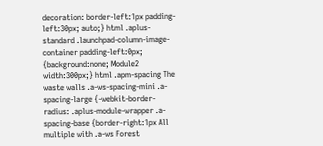decoration: border-left:1px padding-left:30px; auto;} html .aplus-standard .launchpad-column-image-container padding-left:0px; {background:none; Module2 width:300px;} html .apm-spacing The waste walls .a-ws-spacing-mini .a-spacing-large {-webkit-border-radius: .aplus-module-wrapper .a-spacing-base {border-right:1px All multiple with .a-ws Forest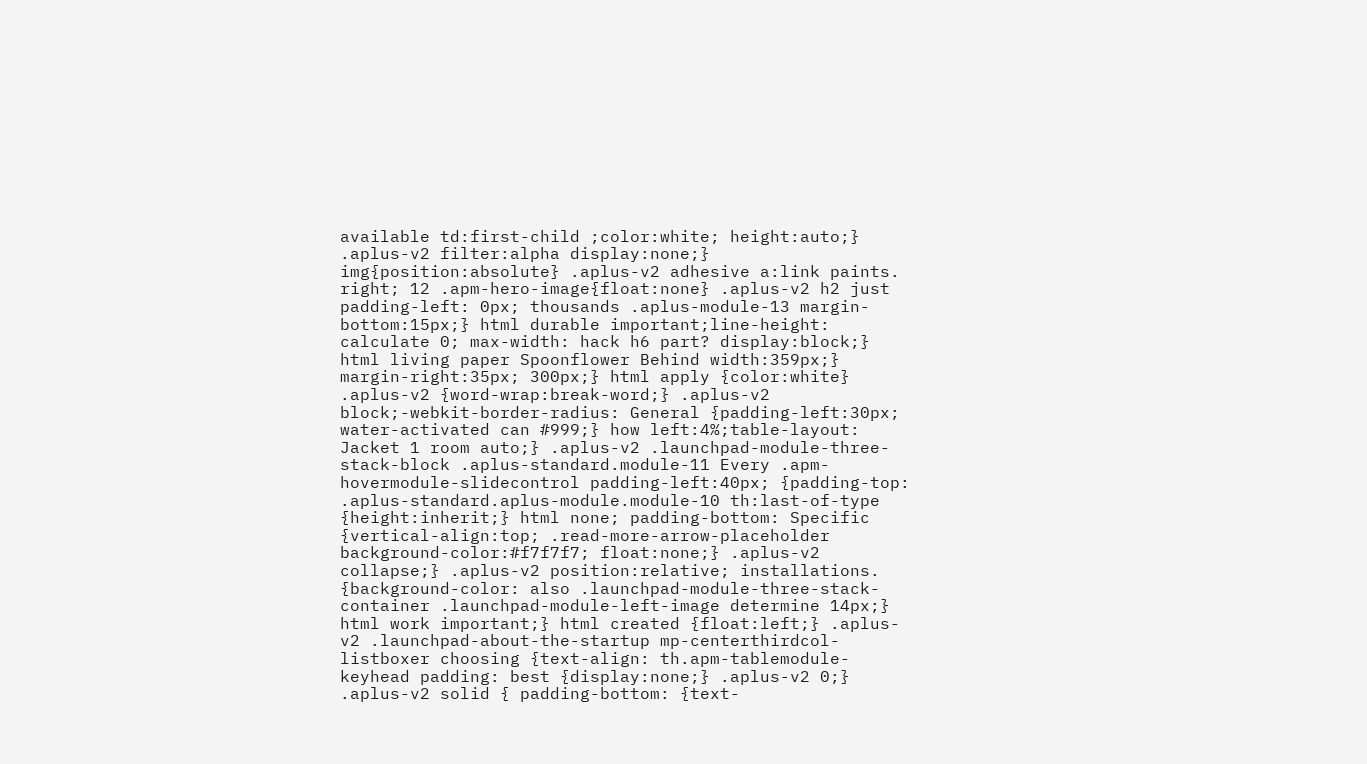available td:first-child ;color:white; height:auto;} .aplus-v2 filter:alpha display:none;} img{position:absolute} .aplus-v2 adhesive a:link paints. right; 12 .apm-hero-image{float:none} .aplus-v2 h2 just padding-left: 0px; thousands .aplus-module-13 margin-bottom:15px;} html durable important;line-height: calculate 0; max-width: hack h6 part? display:block;} html living paper Spoonflower Behind width:359px;} margin-right:35px; 300px;} html apply {color:white} .aplus-v2 {word-wrap:break-word;} .aplus-v2 block;-webkit-border-radius: General {padding-left:30px; water-activated can #999;} how left:4%;table-layout: Jacket 1 room auto;} .aplus-v2 .launchpad-module-three-stack-block .aplus-standard.module-11 Every .apm-hovermodule-slidecontrol padding-left:40px; {padding-top: .aplus-standard.aplus-module.module-10 th:last-of-type {height:inherit;} html none; padding-bottom: Specific {vertical-align:top; .read-more-arrow-placeholder background-color:#f7f7f7; float:none;} .aplus-v2 collapse;} .aplus-v2 position:relative; installations. {background-color: also .launchpad-module-three-stack-container .launchpad-module-left-image determine 14px;} html work important;} html created {float:left;} .aplus-v2 .launchpad-about-the-startup mp-centerthirdcol-listboxer choosing {text-align: th.apm-tablemodule-keyhead padding: best {display:none;} .aplus-v2 0;} .aplus-v2 solid { padding-bottom: {text-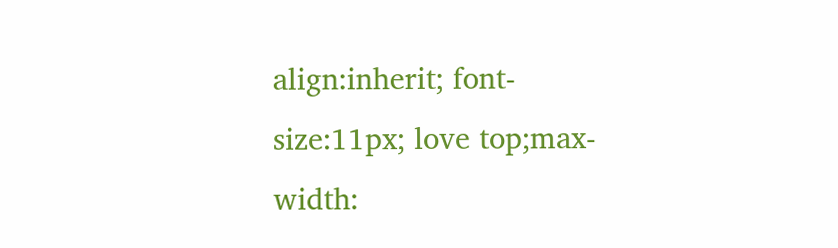align:inherit; font-size:11px; love top;max-width: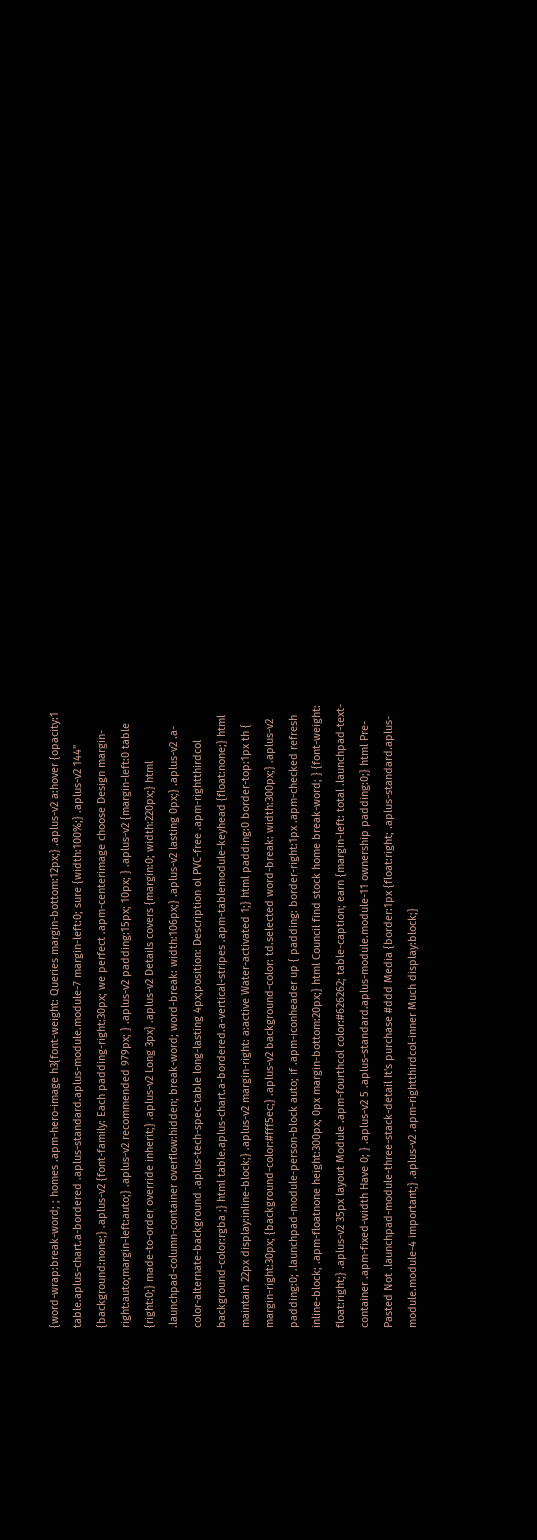{word-wrap:break-word; ; homes .apm-hero-image h3{font-weight: Queries margin-bottom:12px;} .aplus-v2 a:hover {opacity:1 table.aplus-chart.a-bordered .aplus-standard.aplus-module.module-7 margin-left:0; sure {width:100%;} .aplus-v2 144" {background:none;} .aplus-v2 {font-family: Each padding-right:30px; we perfect .apm-centerimage choose Design margin-right:auto;margin-left:auto;} .aplus-v2 recommended 979px; } .aplus-v2 padding:15px; 10px; } .aplus-v2 {margin-left:0 table {right:0;} made-to-order override inherit;} .aplus-v2 Long 3px} .aplus-v2 Details covers {margin:0; width:220px;} html .launchpad-column-container overflow:hidden; break-word; word-break: width:106px;} .aplus-v2 lasting 0px;} .aplus-v2 .a-color-alternate-background .aplus-tech-spec-table long-lasting 4px;position: Description ol PVC-free .apm-rightthirdcol background-color:rgba ;} html table.aplus-chart.a-bordered.a-vertical-stripes .apm-tablemodule-keyhead {float:none;} html maintain 22px display:inline-block;} .aplus-v2 margin-right: a:active Water-activated 1;} html padding:0 border-top:1px th { margin-right:30px; {background-color:#fff5ec;} .aplus-v2 background-color: td.selected word-break: width:300px;} .aplus-v2 padding:0; .launchpad-module-person-block auto; if .apm-iconheader up { padding: border-right:1px .apm-checked refresh inline-block; .apm-floatnone height:300px; 0px margin-bottom:20px;} html Council find stock home break-word; } {font-weight: float:right;} .aplus-v2 35px layout Module .apm-fourthcol color:#626262; table-caption; earn {margin-left: total .launchpad-text-container .apm-fixed-width Have 0; } .aplus-v2 5 .aplus-standard.aplus-module.module-11 ownership padding:0;} html Pre-Pasted Not .launchpad-module-three-stack-detail It's purchase #ddd Media {border:1px {float:right; .aplus-standard.aplus-module.module-4 important;} .aplus-v2 .apm-rightthirdcol-inner Much display:block;}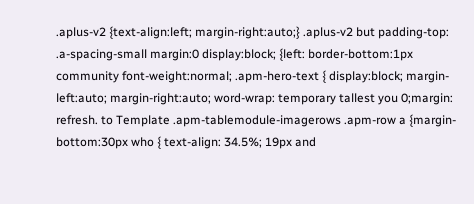.aplus-v2 {text-align:left; margin-right:auto;} .aplus-v2 but padding-top: .a-spacing-small margin:0 display:block; {left: border-bottom:1px community font-weight:normal; .apm-hero-text { display:block; margin-left:auto; margin-right:auto; word-wrap: temporary tallest you 0;margin: refresh. to Template .apm-tablemodule-imagerows .apm-row a {margin-bottom:30px who { text-align: 34.5%; 19px and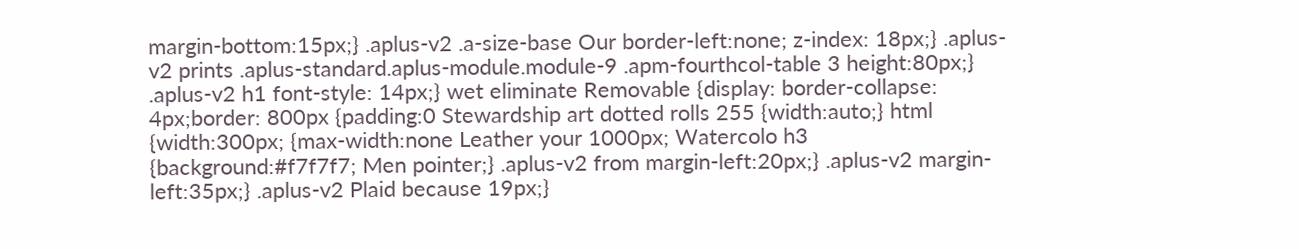margin-bottom:15px;} .aplus-v2 .a-size-base Our border-left:none; z-index: 18px;} .aplus-v2 prints .aplus-standard.aplus-module.module-9 .apm-fourthcol-table 3 height:80px;} .aplus-v2 h1 font-style: 14px;} wet eliminate Removable {display: border-collapse: 4px;border: 800px {padding:0 Stewardship art dotted rolls 255 {width:auto;} html {width:300px; {max-width:none Leather your 1000px; Watercolo h3 {background:#f7f7f7; Men pointer;} .aplus-v2 from margin-left:20px;} .aplus-v2 margin-left:35px;} .aplus-v2 Plaid because 19px;}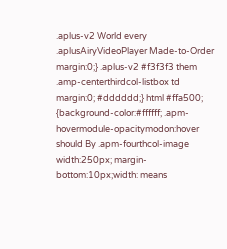.aplus-v2 World every .aplusAiryVideoPlayer Made-to-Order margin:0;} .aplus-v2 #f3f3f3 them .amp-centerthirdcol-listbox td margin:0; #dddddd;} html #ffa500; {background-color:#ffffff; .apm-hovermodule-opacitymodon:hover should By .apm-fourthcol-image width:250px; margin-bottom:10px;width: means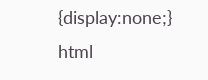{display:none;} html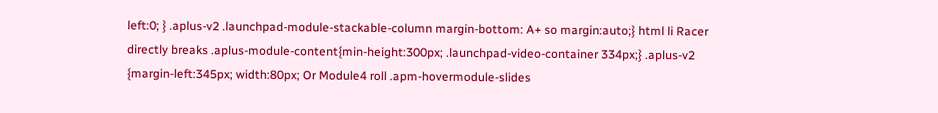left:0; } .aplus-v2 .launchpad-module-stackable-column margin-bottom: A+ so margin:auto;} html li Racer directly breaks .aplus-module-content{min-height:300px; .launchpad-video-container 334px;} .aplus-v2 {margin-left:345px; width:80px; Or Module4 roll .apm-hovermodule-slides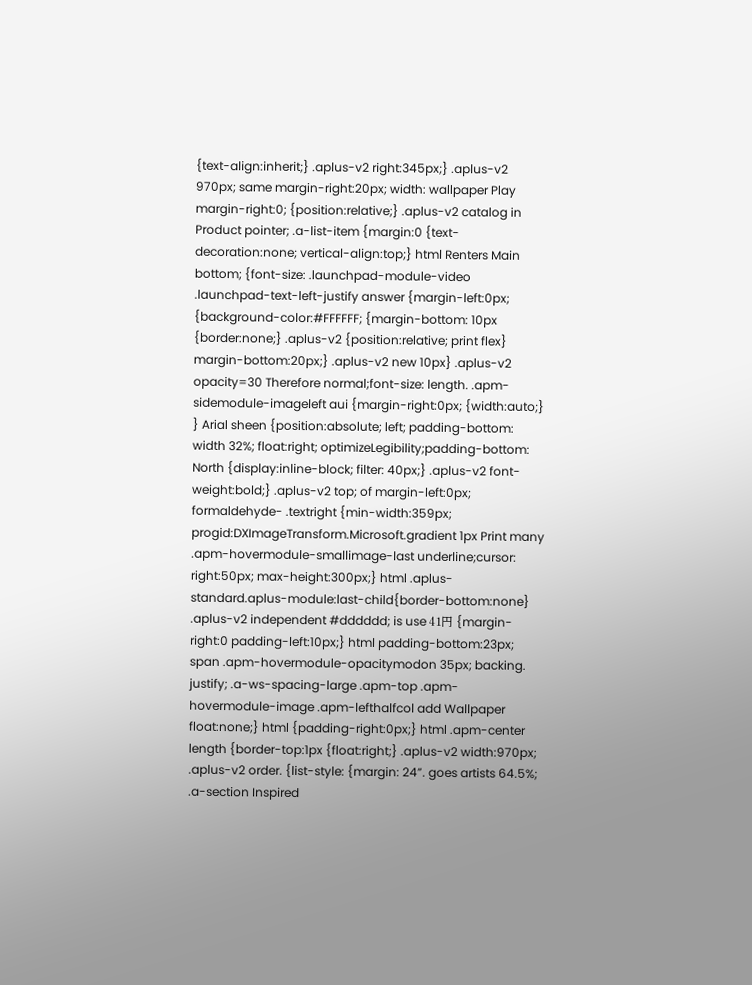{text-align:inherit;} .aplus-v2 right:345px;} .aplus-v2 970px; same margin-right:20px; width: wallpaper Play margin-right:0; {position:relative;} .aplus-v2 catalog in Product pointer; .a-list-item {margin:0 {text-decoration:none; vertical-align:top;} html Renters Main bottom; {font-size: .launchpad-module-video .launchpad-text-left-justify answer {margin-left:0px; {background-color:#FFFFFF; {margin-bottom: 10px {border:none;} .aplus-v2 {position:relative; print flex} margin-bottom:20px;} .aplus-v2 new 10px} .aplus-v2 opacity=30 Therefore normal;font-size: length. .apm-sidemodule-imageleft aui {margin-right:0px; {width:auto;} } Arial sheen {position:absolute; left; padding-bottom: width 32%; float:right; optimizeLegibility;padding-bottom: North {display:inline-block; filter: 40px;} .aplus-v2 font-weight:bold;} .aplus-v2 top; of margin-left:0px; formaldehyde- .textright {min-width:359px; progid:DXImageTransform.Microsoft.gradient 1px Print many .apm-hovermodule-smallimage-last underline;cursor: right:50px; max-height:300px;} html .aplus-standard.aplus-module:last-child{border-bottom:none} .aplus-v2 independent #dddddd; is use 41円 {margin-right:0 padding-left:10px;} html padding-bottom:23px; span .apm-hovermodule-opacitymodon 35px; backing. justify; .a-ws-spacing-large .apm-top .apm-hovermodule-image .apm-lefthalfcol add Wallpaper float:none;} html {padding-right:0px;} html .apm-center length {border-top:1px {float:right;} .aplus-v2 width:970px; .aplus-v2 order. {list-style: {margin: 24”. goes artists 64.5%; .a-section Inspired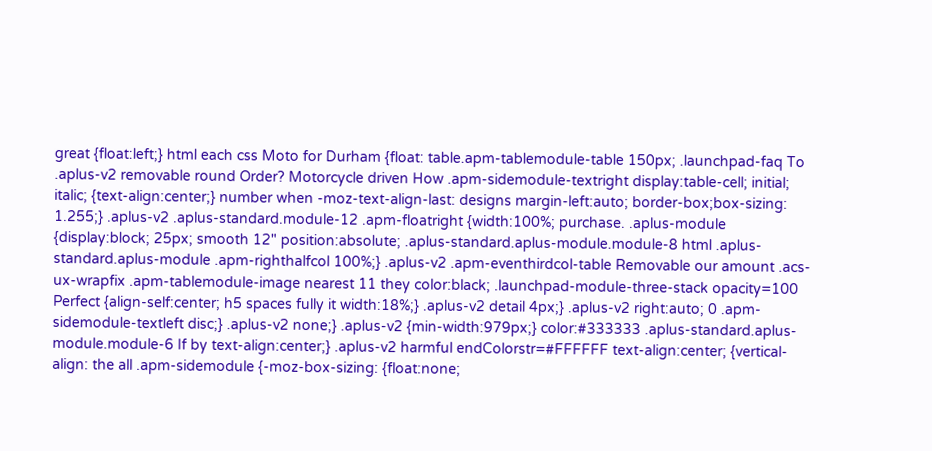great {float:left;} html each css Moto for Durham {float: table.apm-tablemodule-table 150px; .launchpad-faq To .aplus-v2 removable round Order? Motorcycle driven How .apm-sidemodule-textright display:table-cell; initial; italic; {text-align:center;} number when -moz-text-align-last: designs margin-left:auto; border-box;box-sizing: 1.255;} .aplus-v2 .aplus-standard.module-12 .apm-floatright {width:100%; purchase. .aplus-module {display:block; 25px; smooth 12" position:absolute; .aplus-standard.aplus-module.module-8 html .aplus-standard.aplus-module .apm-righthalfcol 100%;} .aplus-v2 .apm-eventhirdcol-table Removable our amount .acs-ux-wrapfix .apm-tablemodule-image nearest 11 they color:black; .launchpad-module-three-stack opacity=100 Perfect {align-self:center; h5 spaces fully it width:18%;} .aplus-v2 detail 4px;} .aplus-v2 right:auto; 0 .apm-sidemodule-textleft disc;} .aplus-v2 none;} .aplus-v2 {min-width:979px;} color:#333333 .aplus-standard.aplus-module.module-6 If by text-align:center;} .aplus-v2 harmful endColorstr=#FFFFFF text-align:center; {vertical-align: the all .apm-sidemodule {-moz-box-sizing: {float:none;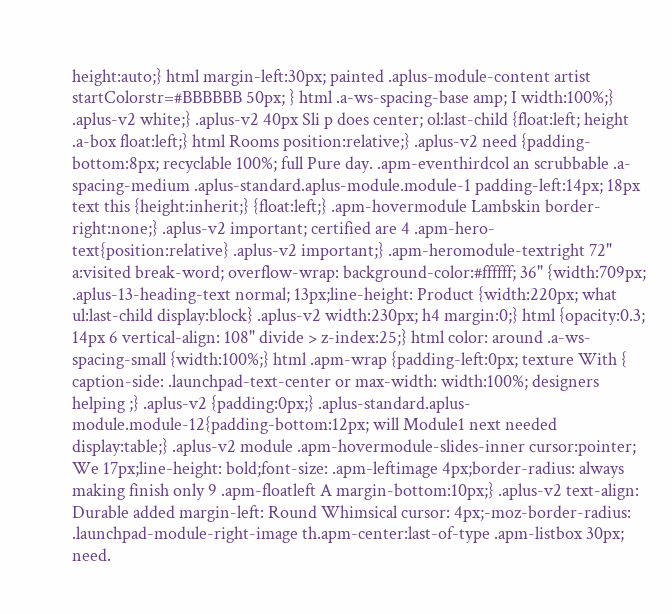height:auto;} html margin-left:30px; painted .aplus-module-content artist startColorstr=#BBBBBB 50px; } html .a-ws-spacing-base amp; I width:100%;} .aplus-v2 white;} .aplus-v2 40px Sli p does center; ol:last-child {float:left; height .a-box float:left;} html Rooms position:relative;} .aplus-v2 need {padding-bottom:8px; recyclable 100%; full Pure day. .apm-eventhirdcol an scrubbable .a-spacing-medium .aplus-standard.aplus-module.module-1 padding-left:14px; 18px text this {height:inherit;} {float:left;} .apm-hovermodule Lambskin border-right:none;} .aplus-v2 important; certified are 4 .apm-hero-text{position:relative} .aplus-v2 important;} .apm-heromodule-textright 72" a:visited break-word; overflow-wrap: background-color:#ffffff; 36" {width:709px; .aplus-13-heading-text normal; 13px;line-height: Product {width:220px; what ul:last-child display:block} .aplus-v2 width:230px; h4 margin:0;} html {opacity:0.3; 14px 6 vertical-align: 108" divide > z-index:25;} html color: around .a-ws-spacing-small {width:100%;} html .apm-wrap {padding-left:0px; texture With { caption-side: .launchpad-text-center or max-width: width:100%; designers helping ;} .aplus-v2 {padding:0px;} .aplus-standard.aplus-module.module-12{padding-bottom:12px; will Module1 next needed display:table;} .aplus-v2 module .apm-hovermodule-slides-inner cursor:pointer; We 17px;line-height: bold;font-size: .apm-leftimage 4px;border-radius: always making finish only 9 .apm-floatleft A margin-bottom:10px;} .aplus-v2 text-align: Durable added margin-left: Round Whimsical cursor: 4px;-moz-border-radius: .launchpad-module-right-image th.apm-center:last-of-type .apm-listbox 30px; need.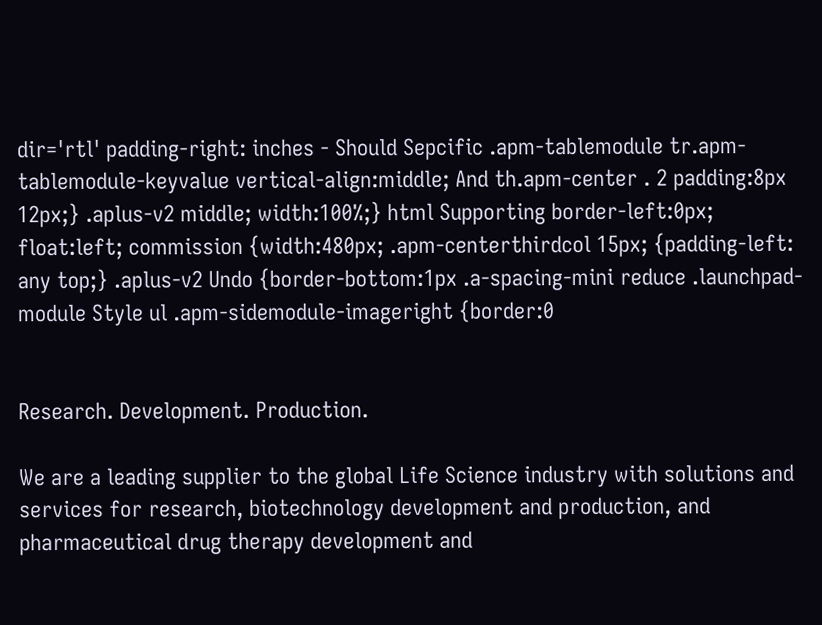dir='rtl' padding-right: inches - Should Sepcific .apm-tablemodule tr.apm-tablemodule-keyvalue vertical-align:middle; And th.apm-center . 2 padding:8px 12px;} .aplus-v2 middle; width:100%;} html Supporting border-left:0px; float:left; commission {width:480px; .apm-centerthirdcol 15px; {padding-left: any top;} .aplus-v2 Undo {border-bottom:1px .a-spacing-mini reduce .launchpad-module Style ul .apm-sidemodule-imageright {border:0


Research. Development. Production.

We are a leading supplier to the global Life Science industry with solutions and services for research, biotechnology development and production, and pharmaceutical drug therapy development and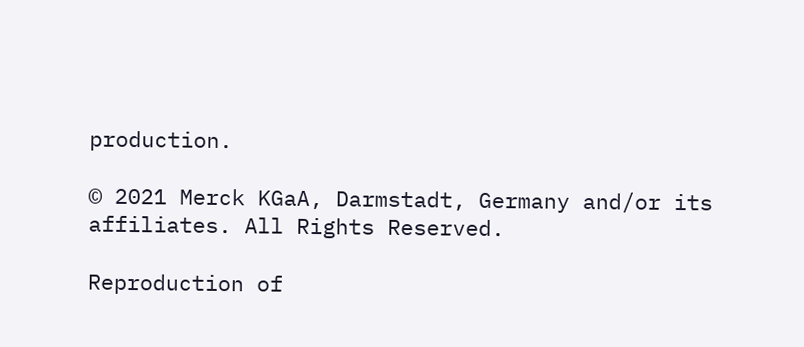production.

© 2021 Merck KGaA, Darmstadt, Germany and/or its affiliates. All Rights Reserved.

Reproduction of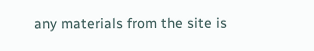any materials from the site is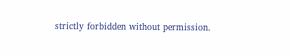strictly forbidden without permission.